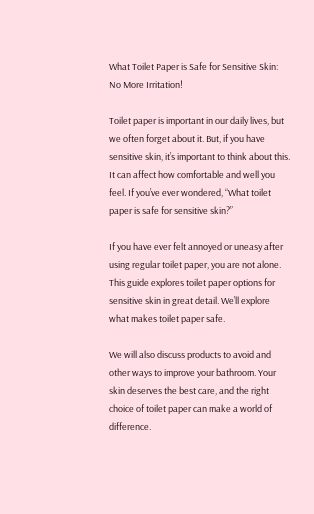What Toilet Paper is Safe for Sensitive Skin: No More Irritation!

Toilet paper is important in our daily lives, but we often forget about it. But, if you have sensitive skin, it’s important to think about this. It can affect how comfortable and well you feel. If you’ve ever wondered, “What toilet paper is safe for sensitive skin?”

If you have ever felt annoyed or uneasy after using regular toilet paper, you are not alone. This guide explores toilet paper options for sensitive skin in great detail. We’ll explore what makes toilet paper safe.

We will also discuss products to avoid and other ways to improve your bathroom. Your skin deserves the best care, and the right choice of toilet paper can make a world of difference.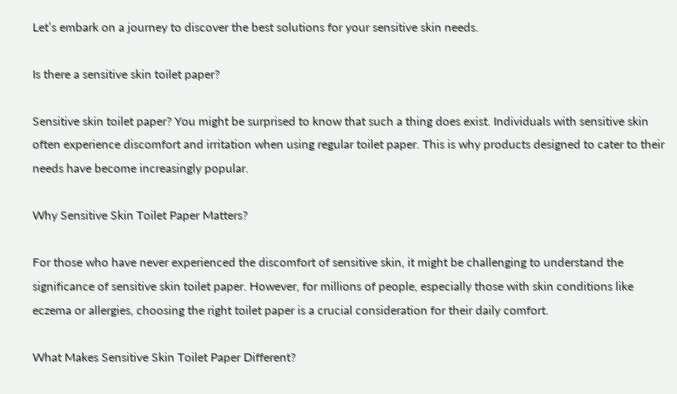Let’s embark on a journey to discover the best solutions for your sensitive skin needs.

Is there a sensitive skin toilet paper?

Sensitive skin toilet paper? You might be surprised to know that such a thing does exist. Individuals with sensitive skin often experience discomfort and irritation when using regular toilet paper. This is why products designed to cater to their needs have become increasingly popular.

Why Sensitive Skin Toilet Paper Matters?

For those who have never experienced the discomfort of sensitive skin, it might be challenging to understand the significance of sensitive skin toilet paper. However, for millions of people, especially those with skin conditions like eczema or allergies, choosing the right toilet paper is a crucial consideration for their daily comfort.

What Makes Sensitive Skin Toilet Paper Different?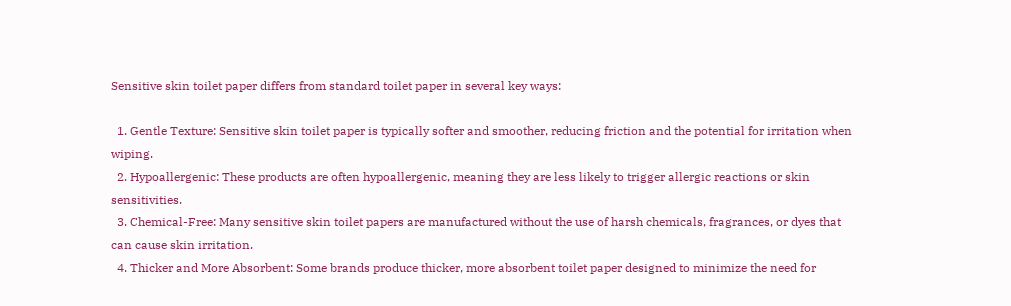Sensitive skin toilet paper differs from standard toilet paper in several key ways:

  1. Gentle Texture: Sensitive skin toilet paper is typically softer and smoother, reducing friction and the potential for irritation when wiping.
  2. Hypoallergenic: These products are often hypoallergenic, meaning they are less likely to trigger allergic reactions or skin sensitivities.
  3. Chemical-Free: Many sensitive skin toilet papers are manufactured without the use of harsh chemicals, fragrances, or dyes that can cause skin irritation.
  4. Thicker and More Absorbent: Some brands produce thicker, more absorbent toilet paper designed to minimize the need for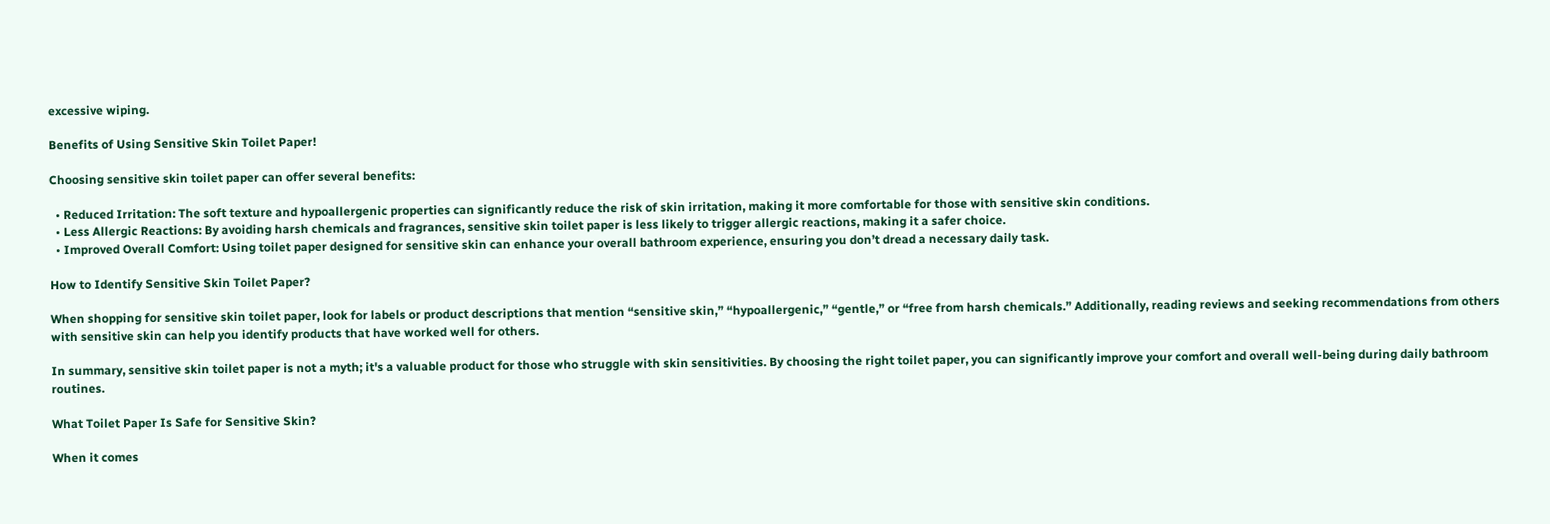excessive wiping.

Benefits of Using Sensitive Skin Toilet Paper!

Choosing sensitive skin toilet paper can offer several benefits:

  • Reduced Irritation: The soft texture and hypoallergenic properties can significantly reduce the risk of skin irritation, making it more comfortable for those with sensitive skin conditions.
  • Less Allergic Reactions: By avoiding harsh chemicals and fragrances, sensitive skin toilet paper is less likely to trigger allergic reactions, making it a safer choice.
  • Improved Overall Comfort: Using toilet paper designed for sensitive skin can enhance your overall bathroom experience, ensuring you don’t dread a necessary daily task.

How to Identify Sensitive Skin Toilet Paper?

When shopping for sensitive skin toilet paper, look for labels or product descriptions that mention “sensitive skin,” “hypoallergenic,” “gentle,” or “free from harsh chemicals.” Additionally, reading reviews and seeking recommendations from others with sensitive skin can help you identify products that have worked well for others.

In summary, sensitive skin toilet paper is not a myth; it's a valuable product for those who struggle with skin sensitivities. By choosing the right toilet paper, you can significantly improve your comfort and overall well-being during daily bathroom routines.

What Toilet Paper Is Safe for Sensitive Skin?

When it comes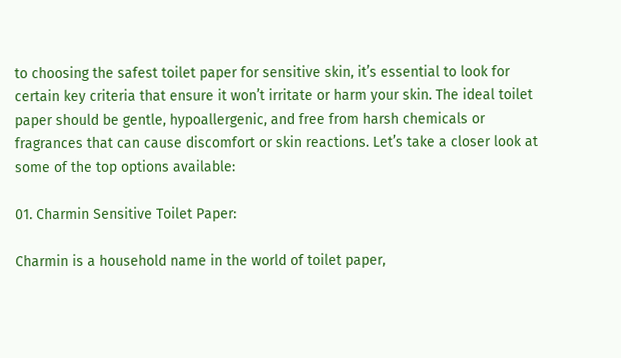to choosing the safest toilet paper for sensitive skin, it’s essential to look for certain key criteria that ensure it won’t irritate or harm your skin. The ideal toilet paper should be gentle, hypoallergenic, and free from harsh chemicals or fragrances that can cause discomfort or skin reactions. Let’s take a closer look at some of the top options available:

01. Charmin Sensitive Toilet Paper:

Charmin is a household name in the world of toilet paper,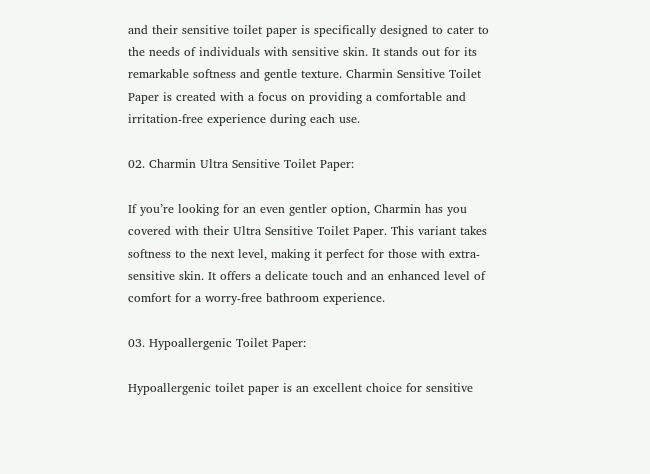and their sensitive toilet paper is specifically designed to cater to the needs of individuals with sensitive skin. It stands out for its remarkable softness and gentle texture. Charmin Sensitive Toilet Paper is created with a focus on providing a comfortable and irritation-free experience during each use.

02. Charmin Ultra Sensitive Toilet Paper:

If you’re looking for an even gentler option, Charmin has you covered with their Ultra Sensitive Toilet Paper. This variant takes softness to the next level, making it perfect for those with extra-sensitive skin. It offers a delicate touch and an enhanced level of comfort for a worry-free bathroom experience.

03. Hypoallergenic Toilet Paper:

Hypoallergenic toilet paper is an excellent choice for sensitive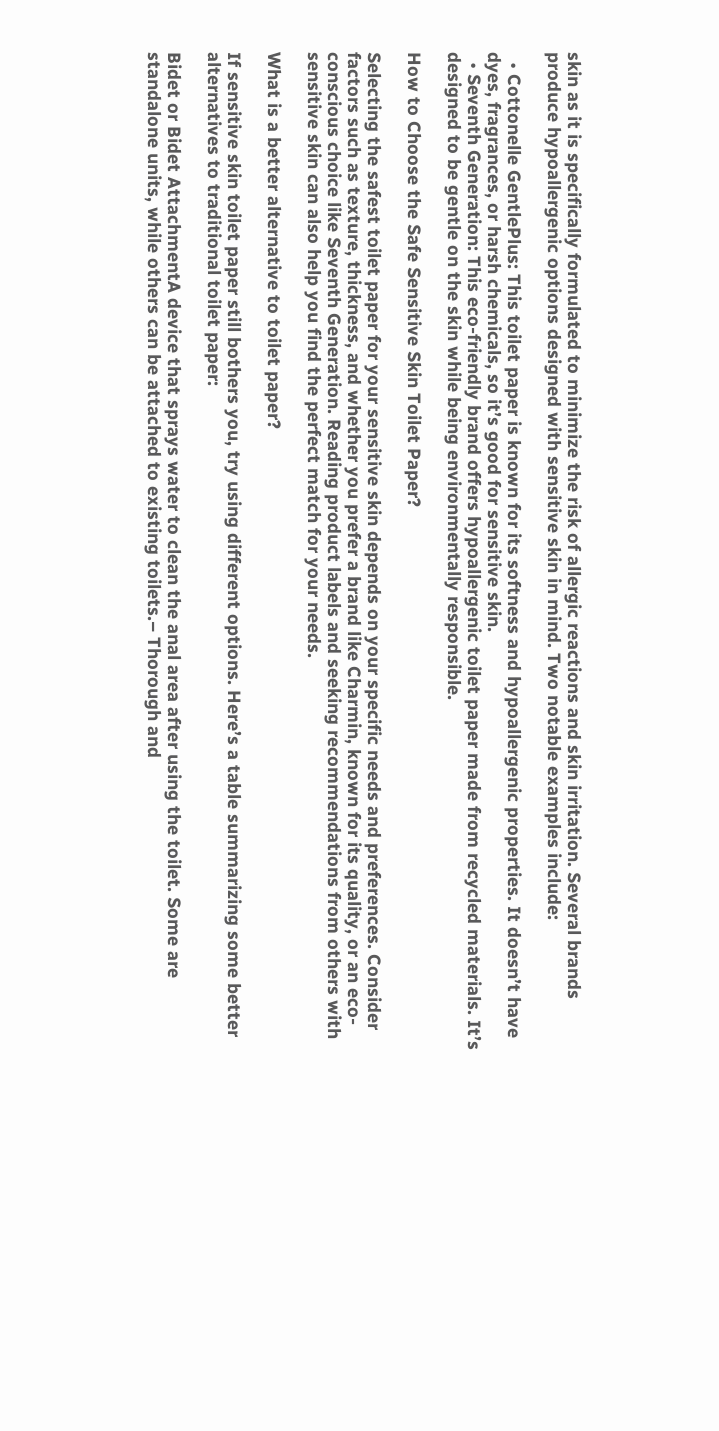skin as it is specifically formulated to minimize the risk of allergic reactions and skin irritation. Several brands produce hypoallergenic options designed with sensitive skin in mind. Two notable examples include:

  • Cottonelle GentlePlus: This toilet paper is known for its softness and hypoallergenic properties. It doesn’t have dyes, fragrances, or harsh chemicals, so it’s good for sensitive skin.
  • Seventh Generation: This eco-friendly brand offers hypoallergenic toilet paper made from recycled materials. It’s designed to be gentle on the skin while being environmentally responsible.

How to Choose the Safe Sensitive Skin Toilet Paper?

Selecting the safest toilet paper for your sensitive skin depends on your specific needs and preferences. Consider factors such as texture, thickness, and whether you prefer a brand like Charmin, known for its quality, or an eco-conscious choice like Seventh Generation. Reading product labels and seeking recommendations from others with sensitive skin can also help you find the perfect match for your needs.

What is a better alternative to toilet paper?

If sensitive skin toilet paper still bothers you, try using different options. Here’s a table summarizing some better alternatives to traditional toilet paper:

Bidet or Bidet AttachmentA device that sprays water to clean the anal area after using the toilet. Some are standalone units, while others can be attached to existing toilets.– Thorough and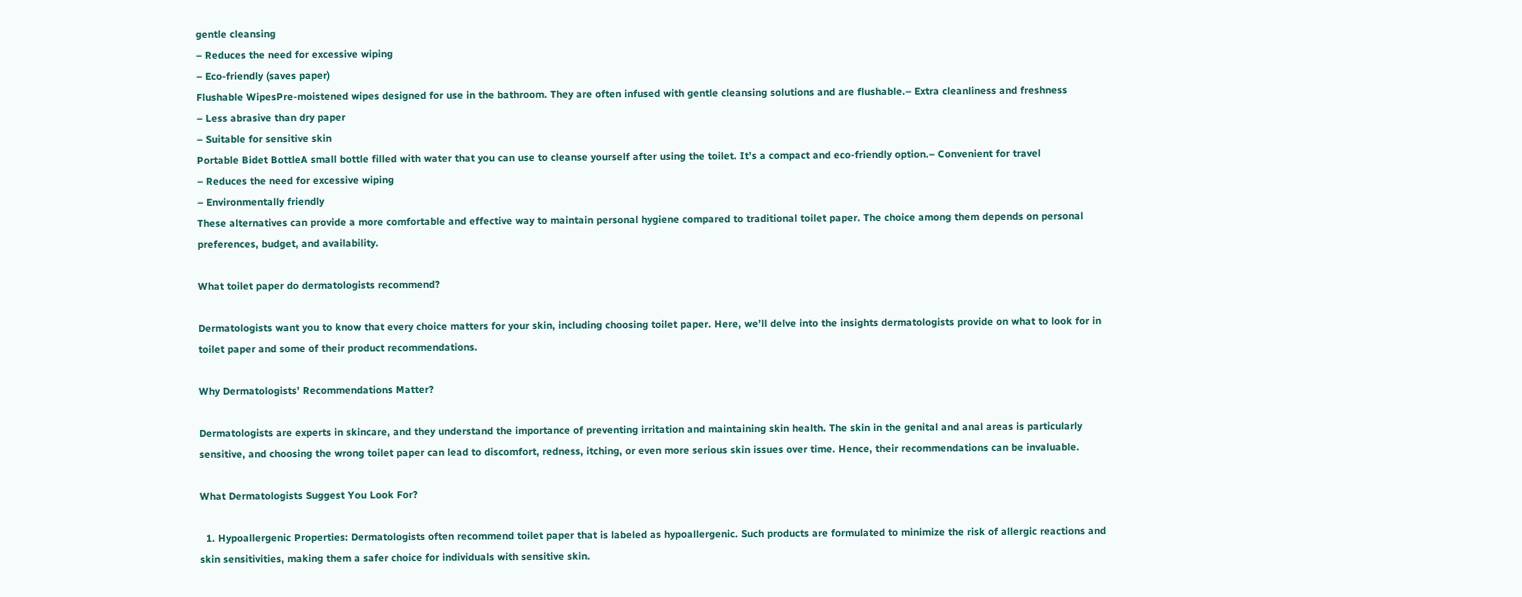gentle cleansing
– Reduces the need for excessive wiping
– Eco-friendly (saves paper)
Flushable WipesPre-moistened wipes designed for use in the bathroom. They are often infused with gentle cleansing solutions and are flushable.– Extra cleanliness and freshness
– Less abrasive than dry paper
– Suitable for sensitive skin
Portable Bidet BottleA small bottle filled with water that you can use to cleanse yourself after using the toilet. It’s a compact and eco-friendly option.– Convenient for travel
– Reduces the need for excessive wiping
– Environmentally friendly
These alternatives can provide a more comfortable and effective way to maintain personal hygiene compared to traditional toilet paper. The choice among them depends on personal preferences, budget, and availability.

What toilet paper do dermatologists recommend?

Dermatologists want you to know that every choice matters for your skin, including choosing toilet paper. Here, we’ll delve into the insights dermatologists provide on what to look for in toilet paper and some of their product recommendations.

Why Dermatologists’ Recommendations Matter?

Dermatologists are experts in skincare, and they understand the importance of preventing irritation and maintaining skin health. The skin in the genital and anal areas is particularly sensitive, and choosing the wrong toilet paper can lead to discomfort, redness, itching, or even more serious skin issues over time. Hence, their recommendations can be invaluable.

What Dermatologists Suggest You Look For?

  1. Hypoallergenic Properties: Dermatologists often recommend toilet paper that is labeled as hypoallergenic. Such products are formulated to minimize the risk of allergic reactions and skin sensitivities, making them a safer choice for individuals with sensitive skin.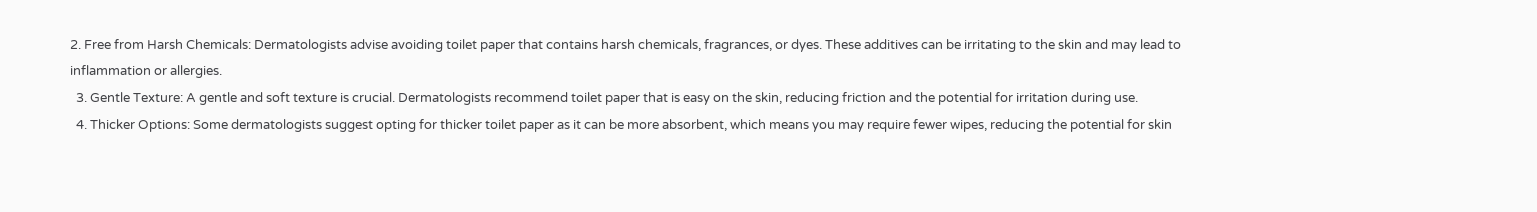2. Free from Harsh Chemicals: Dermatologists advise avoiding toilet paper that contains harsh chemicals, fragrances, or dyes. These additives can be irritating to the skin and may lead to inflammation or allergies.
  3. Gentle Texture: A gentle and soft texture is crucial. Dermatologists recommend toilet paper that is easy on the skin, reducing friction and the potential for irritation during use.
  4. Thicker Options: Some dermatologists suggest opting for thicker toilet paper as it can be more absorbent, which means you may require fewer wipes, reducing the potential for skin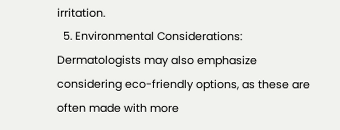irritation.
  5. Environmental Considerations: Dermatologists may also emphasize considering eco-friendly options, as these are often made with more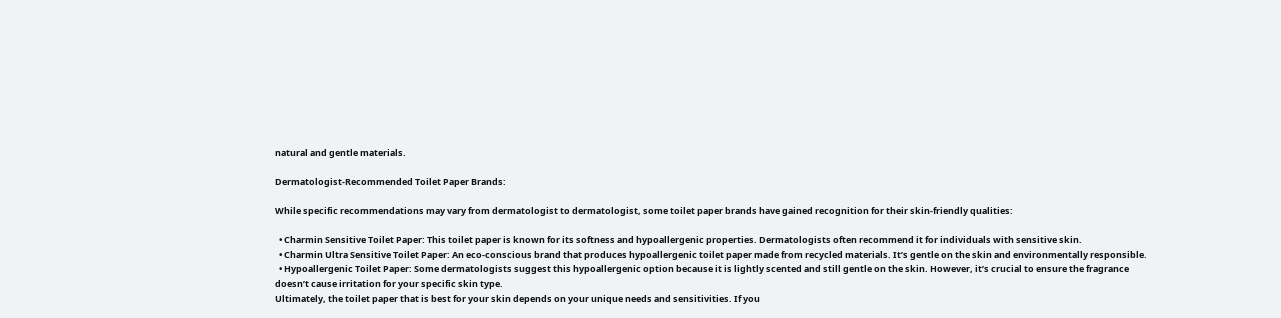natural and gentle materials.

Dermatologist-Recommended Toilet Paper Brands:

While specific recommendations may vary from dermatologist to dermatologist, some toilet paper brands have gained recognition for their skin-friendly qualities:

  • Charmin Sensitive Toilet Paper: This toilet paper is known for its softness and hypoallergenic properties. Dermatologists often recommend it for individuals with sensitive skin.
  • Charmin Ultra Sensitive Toilet Paper: An eco-conscious brand that produces hypoallergenic toilet paper made from recycled materials. It’s gentle on the skin and environmentally responsible.
  • Hypoallergenic Toilet Paper: Some dermatologists suggest this hypoallergenic option because it is lightly scented and still gentle on the skin. However, it’s crucial to ensure the fragrance doesn’t cause irritation for your specific skin type.
Ultimately, the toilet paper that is best for your skin depends on your unique needs and sensitivities. If you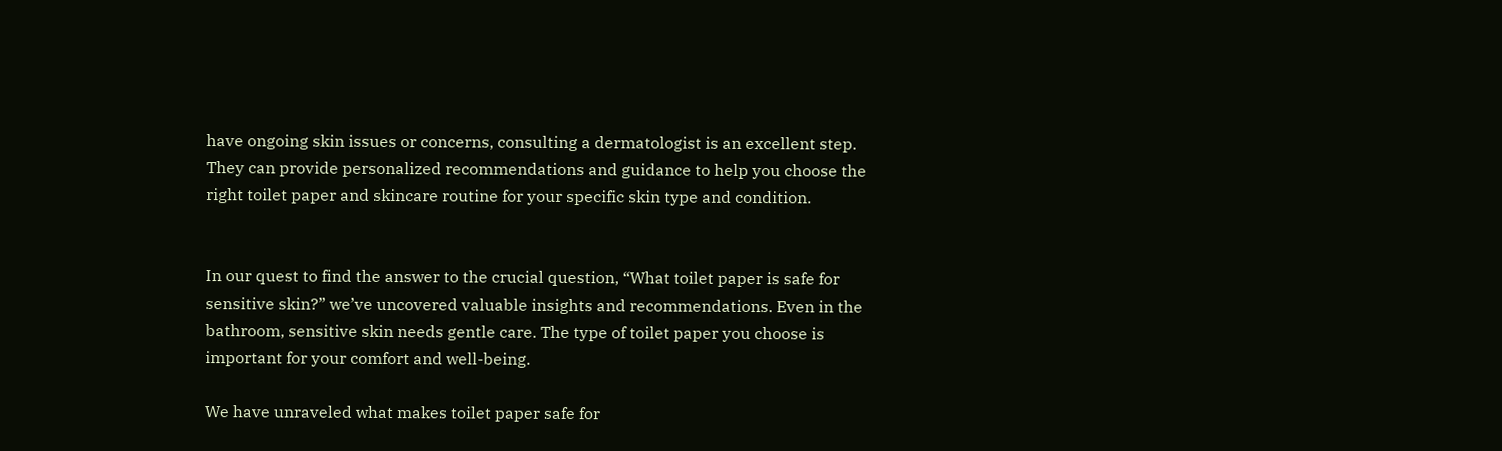have ongoing skin issues or concerns, consulting a dermatologist is an excellent step. They can provide personalized recommendations and guidance to help you choose the right toilet paper and skincare routine for your specific skin type and condition.


In our quest to find the answer to the crucial question, “What toilet paper is safe for sensitive skin?” we’ve uncovered valuable insights and recommendations. Even in the bathroom, sensitive skin needs gentle care. The type of toilet paper you choose is important for your comfort and well-being.

We have unraveled what makes toilet paper safe for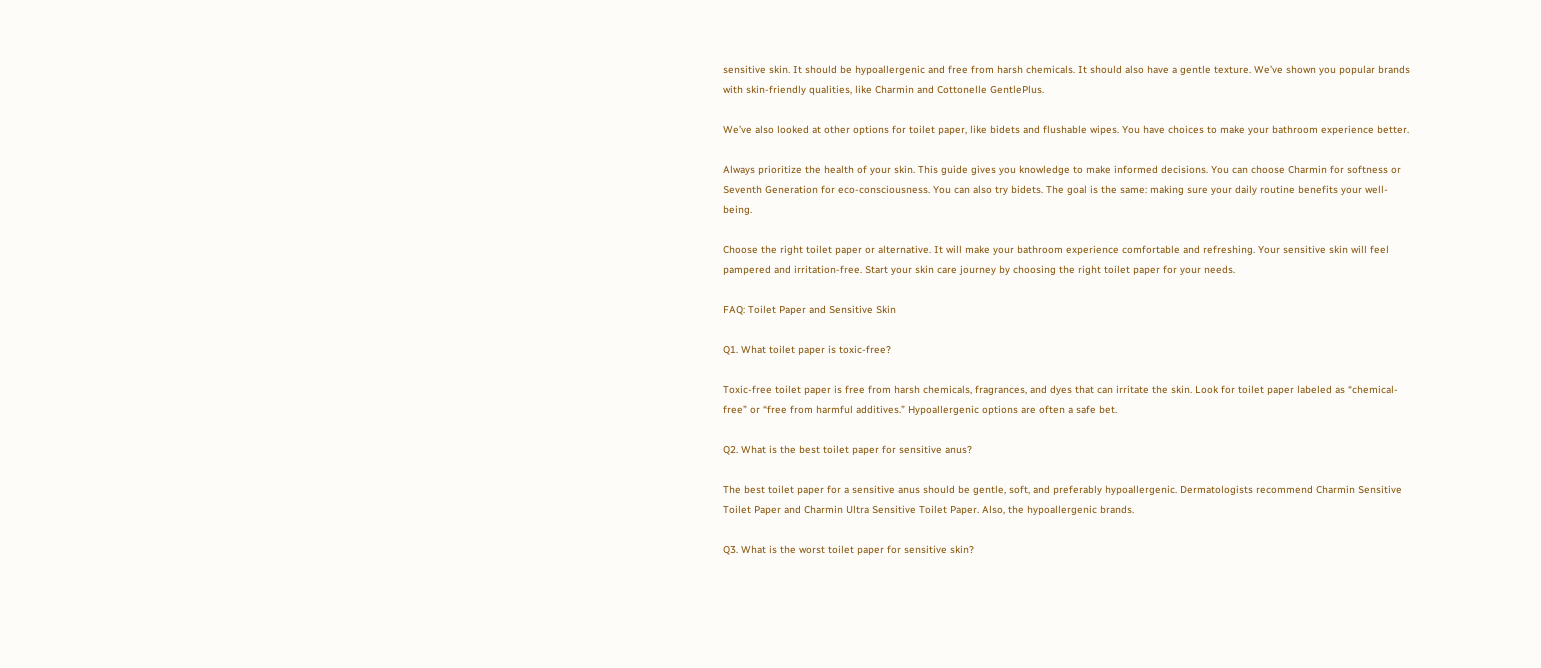sensitive skin. It should be hypoallergenic and free from harsh chemicals. It should also have a gentle texture. We’ve shown you popular brands with skin-friendly qualities, like Charmin and Cottonelle GentlePlus.

We’ve also looked at other options for toilet paper, like bidets and flushable wipes. You have choices to make your bathroom experience better.

Always prioritize the health of your skin. This guide gives you knowledge to make informed decisions. You can choose Charmin for softness or Seventh Generation for eco-consciousness. You can also try bidets. The goal is the same: making sure your daily routine benefits your well-being.

Choose the right toilet paper or alternative. It will make your bathroom experience comfortable and refreshing. Your sensitive skin will feel pampered and irritation-free. Start your skin care journey by choosing the right toilet paper for your needs.

FAQ: Toilet Paper and Sensitive Skin

Q1. What toilet paper is toxic-free?

Toxic-free toilet paper is free from harsh chemicals, fragrances, and dyes that can irritate the skin. Look for toilet paper labeled as “chemical-free” or “free from harmful additives.” Hypoallergenic options are often a safe bet.

Q2. What is the best toilet paper for sensitive anus?

The best toilet paper for a sensitive anus should be gentle, soft, and preferably hypoallergenic. Dermatologists recommend Charmin Sensitive Toilet Paper and Charmin Ultra Sensitive Toilet Paper. Also, the hypoallergenic brands.

Q3. What is the worst toilet paper for sensitive skin?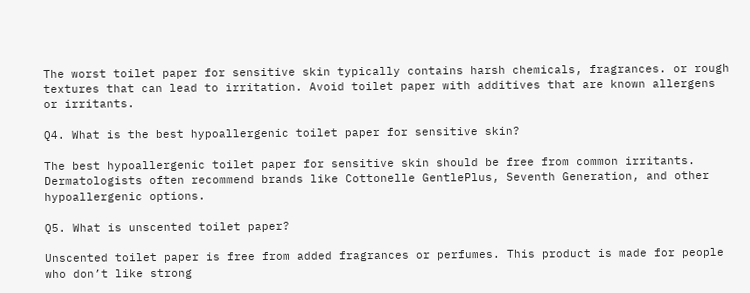The worst toilet paper for sensitive skin typically contains harsh chemicals, fragrances. or rough textures that can lead to irritation. Avoid toilet paper with additives that are known allergens or irritants.

Q4. What is the best hypoallergenic toilet paper for sensitive skin?

The best hypoallergenic toilet paper for sensitive skin should be free from common irritants. Dermatologists often recommend brands like Cottonelle GentlePlus, Seventh Generation, and other hypoallergenic options.

Q5. What is unscented toilet paper?

Unscented toilet paper is free from added fragrances or perfumes. This product is made for people who don’t like strong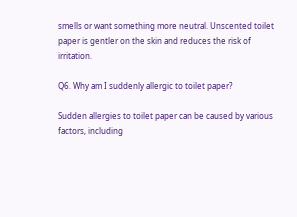smells or want something more neutral. Unscented toilet paper is gentler on the skin and reduces the risk of irritation.

Q6. Why am I suddenly allergic to toilet paper?

Sudden allergies to toilet paper can be caused by various factors, including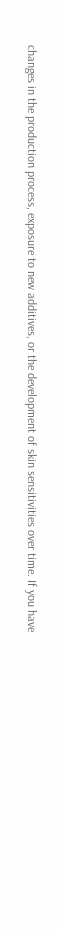changes in the production process, exposure to new additives, or the development of skin sensitivities over time. If you have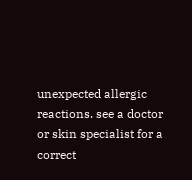unexpected allergic reactions. see a doctor or skin specialist for a correct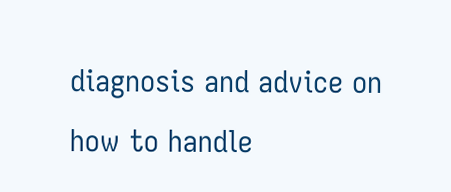diagnosis and advice on how to handle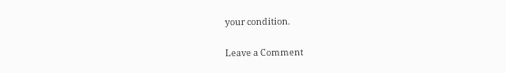your condition.

Leave a Comment